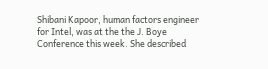Shibani Kapoor, human factors engineer for Intel, was at the the J. Boye Conference this week. She described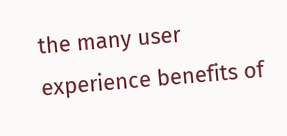the many user experience benefits of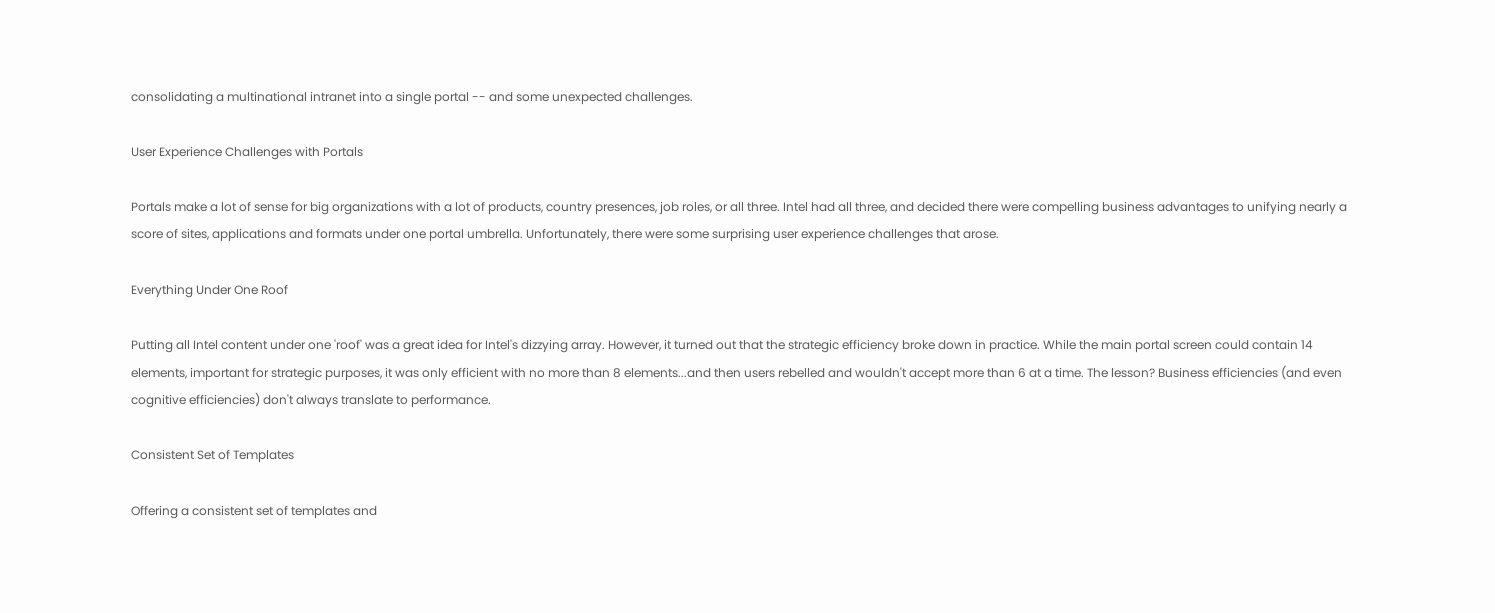consolidating a multinational intranet into a single portal -- and some unexpected challenges.

User Experience Challenges with Portals

Portals make a lot of sense for big organizations with a lot of products, country presences, job roles, or all three. Intel had all three, and decided there were compelling business advantages to unifying nearly a score of sites, applications and formats under one portal umbrella. Unfortunately, there were some surprising user experience challenges that arose.

Everything Under One Roof

Putting all Intel content under one 'roof' was a great idea for Intel's dizzying array. However, it turned out that the strategic efficiency broke down in practice. While the main portal screen could contain 14 elements, important for strategic purposes, it was only efficient with no more than 8 elements...and then users rebelled and wouldn't accept more than 6 at a time. The lesson? Business efficiencies (and even cognitive efficiencies) don't always translate to performance.

Consistent Set of Templates

Offering a consistent set of templates and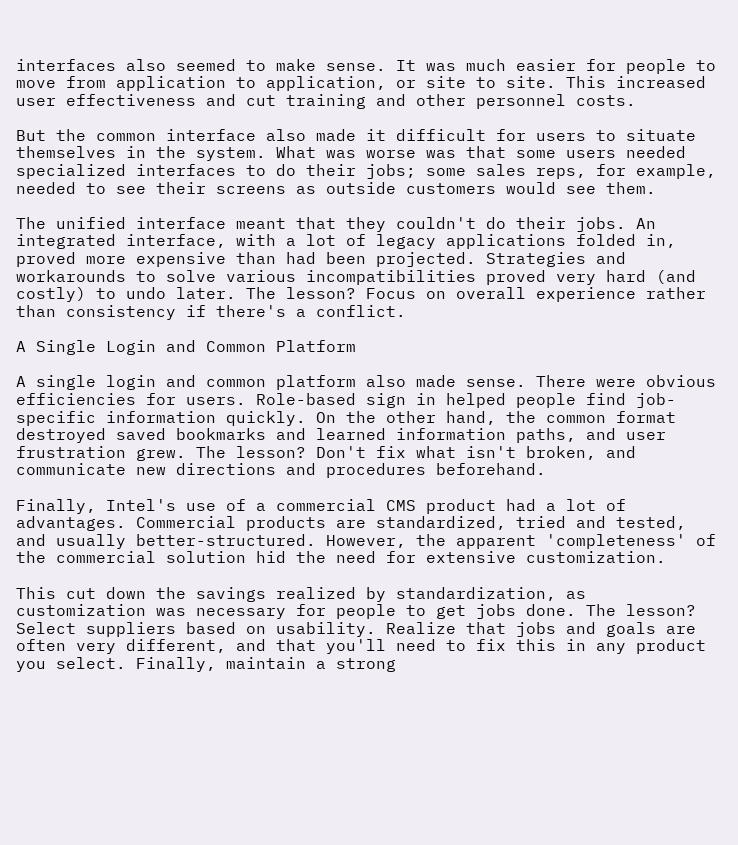interfaces also seemed to make sense. It was much easier for people to move from application to application, or site to site. This increased user effectiveness and cut training and other personnel costs.

But the common interface also made it difficult for users to situate themselves in the system. What was worse was that some users needed specialized interfaces to do their jobs; some sales reps, for example, needed to see their screens as outside customers would see them.

The unified interface meant that they couldn't do their jobs. An integrated interface, with a lot of legacy applications folded in, proved more expensive than had been projected. Strategies and workarounds to solve various incompatibilities proved very hard (and costly) to undo later. The lesson? Focus on overall experience rather than consistency if there's a conflict.

A Single Login and Common Platform

A single login and common platform also made sense. There were obvious efficiencies for users. Role-based sign in helped people find job-specific information quickly. On the other hand, the common format destroyed saved bookmarks and learned information paths, and user frustration grew. The lesson? Don't fix what isn't broken, and communicate new directions and procedures beforehand.

Finally, Intel's use of a commercial CMS product had a lot of advantages. Commercial products are standardized, tried and tested, and usually better-structured. However, the apparent 'completeness' of the commercial solution hid the need for extensive customization.

This cut down the savings realized by standardization, as customization was necessary for people to get jobs done. The lesson? Select suppliers based on usability. Realize that jobs and goals are often very different, and that you'll need to fix this in any product you select. Finally, maintain a strong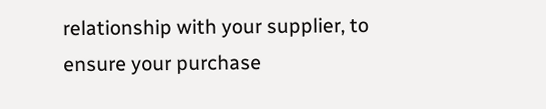relationship with your supplier, to ensure your purchase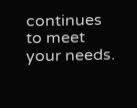continues to meet your needs.